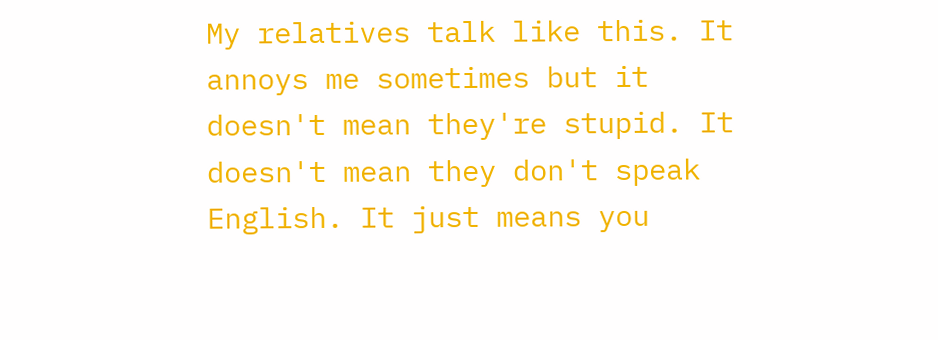My relatives talk like this. It annoys me sometimes but it doesn't mean they're stupid. It doesn't mean they don't speak English. It just means you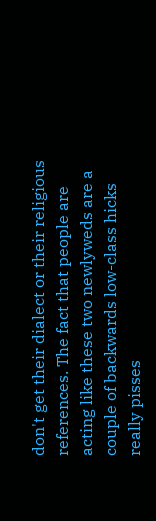don't get their dialect or their religious references. The fact that people are acting like these two newlyweds are a couple of backwards low-class hicks really pisses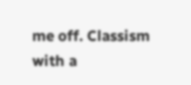me off. Classism with a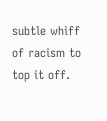subtle whiff of racism to top it off.